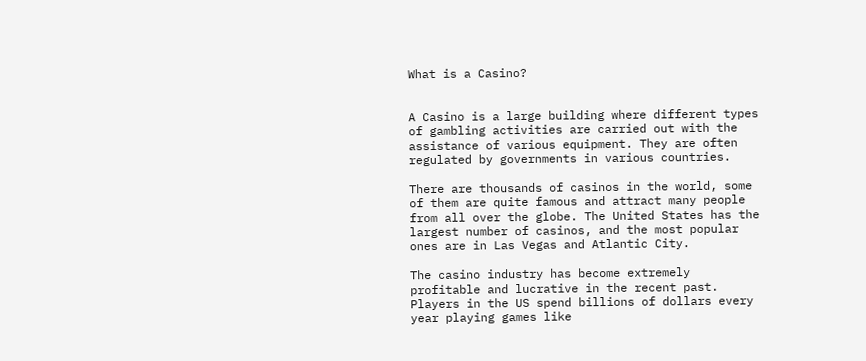What is a Casino?


A Casino is a large building where different types of gambling activities are carried out with the assistance of various equipment. They are often regulated by governments in various countries.

There are thousands of casinos in the world, some of them are quite famous and attract many people from all over the globe. The United States has the largest number of casinos, and the most popular ones are in Las Vegas and Atlantic City.

The casino industry has become extremely profitable and lucrative in the recent past. Players in the US spend billions of dollars every year playing games like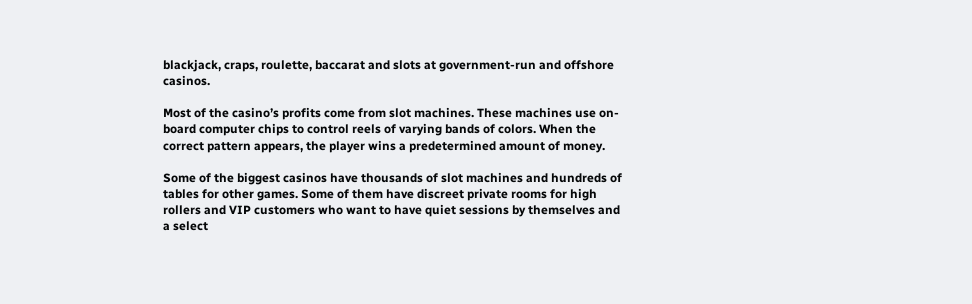blackjack, craps, roulette, baccarat and slots at government-run and offshore casinos.

Most of the casino’s profits come from slot machines. These machines use on-board computer chips to control reels of varying bands of colors. When the correct pattern appears, the player wins a predetermined amount of money.

Some of the biggest casinos have thousands of slot machines and hundreds of tables for other games. Some of them have discreet private rooms for high rollers and VIP customers who want to have quiet sessions by themselves and a select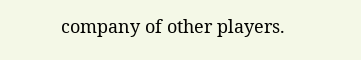company of other players.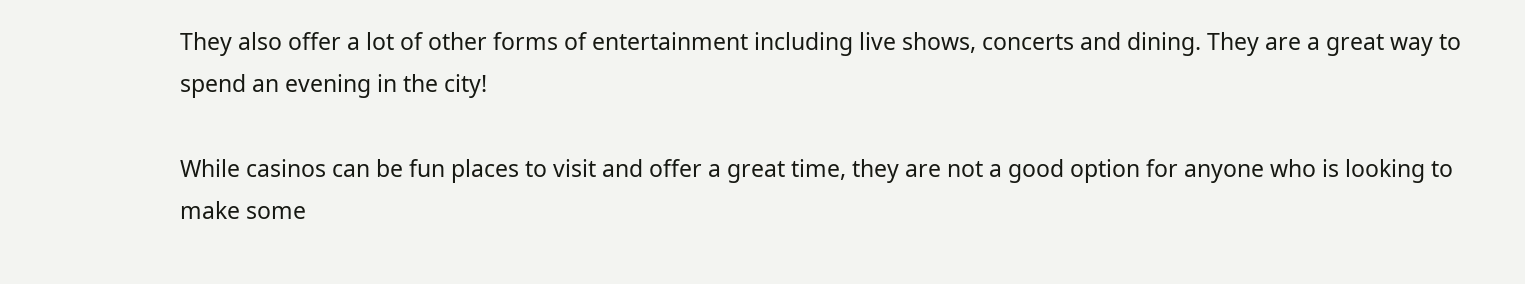They also offer a lot of other forms of entertainment including live shows, concerts and dining. They are a great way to spend an evening in the city!

While casinos can be fun places to visit and offer a great time, they are not a good option for anyone who is looking to make some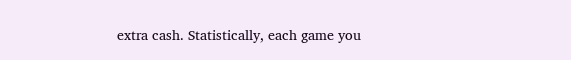extra cash. Statistically, each game you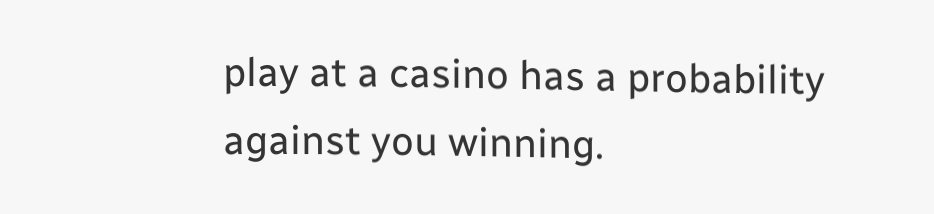play at a casino has a probability against you winning.